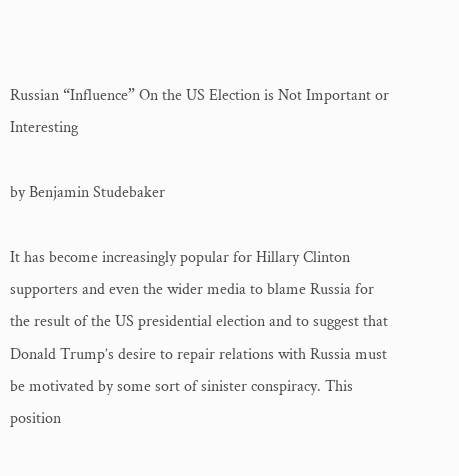Russian “Influence” On the US Election is Not Important or Interesting

by Benjamin Studebaker

It has become increasingly popular for Hillary Clinton supporters and even the wider media to blame Russia for the result of the US presidential election and to suggest that Donald Trump’s desire to repair relations with Russia must be motivated by some sort of sinister conspiracy. This position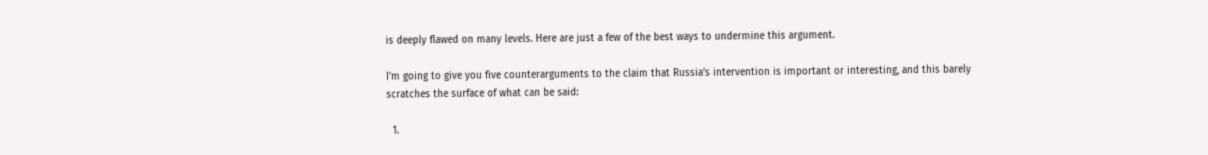is deeply flawed on many levels. Here are just a few of the best ways to undermine this argument.

I’m going to give you five counterarguments to the claim that Russia’s intervention is important or interesting, and this barely scratches the surface of what can be said:

  1.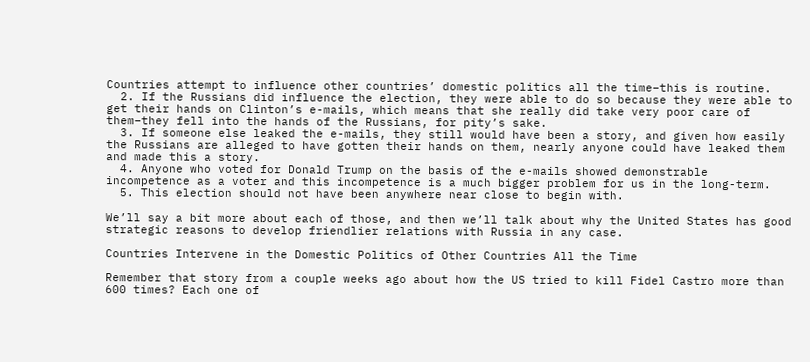Countries attempt to influence other countries’ domestic politics all the time–this is routine.
  2. If the Russians did influence the election, they were able to do so because they were able to get their hands on Clinton’s e-mails, which means that she really did take very poor care of them–they fell into the hands of the Russians, for pity’s sake.
  3. If someone else leaked the e-mails, they still would have been a story, and given how easily the Russians are alleged to have gotten their hands on them, nearly anyone could have leaked them and made this a story.
  4. Anyone who voted for Donald Trump on the basis of the e-mails showed demonstrable incompetence as a voter and this incompetence is a much bigger problem for us in the long-term.
  5. This election should not have been anywhere near close to begin with.

We’ll say a bit more about each of those, and then we’ll talk about why the United States has good strategic reasons to develop friendlier relations with Russia in any case.

Countries Intervene in the Domestic Politics of Other Countries All the Time

Remember that story from a couple weeks ago about how the US tried to kill Fidel Castro more than 600 times? Each one of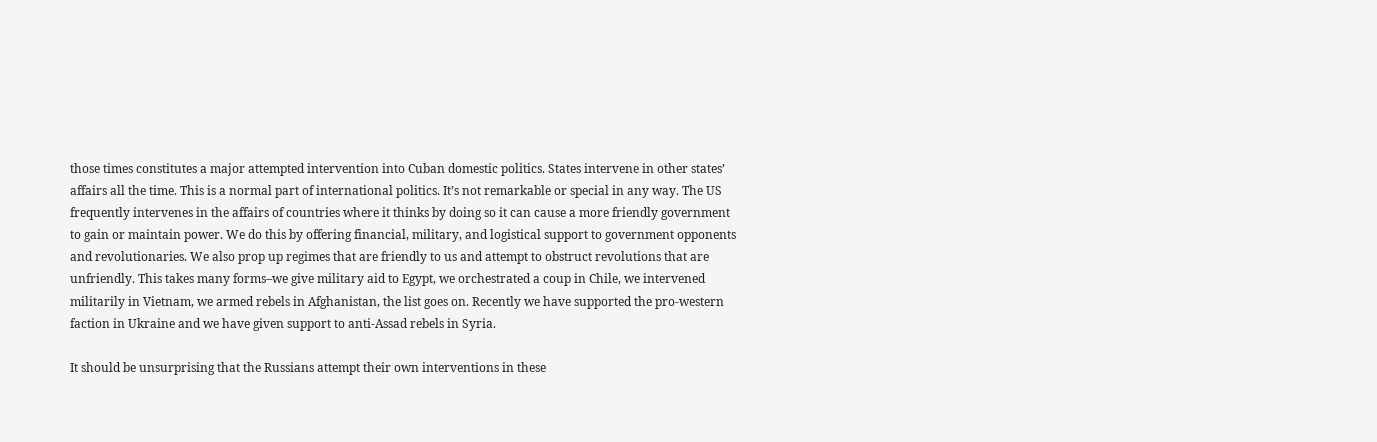those times constitutes a major attempted intervention into Cuban domestic politics. States intervene in other states’ affairs all the time. This is a normal part of international politics. It’s not remarkable or special in any way. The US frequently intervenes in the affairs of countries where it thinks by doing so it can cause a more friendly government to gain or maintain power. We do this by offering financial, military, and logistical support to government opponents and revolutionaries. We also prop up regimes that are friendly to us and attempt to obstruct revolutions that are unfriendly. This takes many forms–we give military aid to Egypt, we orchestrated a coup in Chile, we intervened militarily in Vietnam, we armed rebels in Afghanistan, the list goes on. Recently we have supported the pro-western faction in Ukraine and we have given support to anti-Assad rebels in Syria.

It should be unsurprising that the Russians attempt their own interventions in these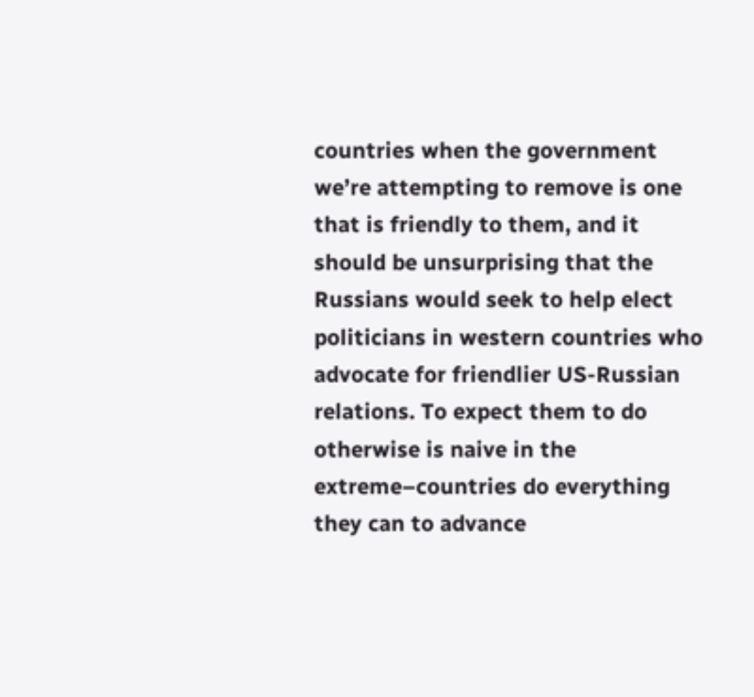countries when the government we’re attempting to remove is one that is friendly to them, and it should be unsurprising that the Russians would seek to help elect politicians in western countries who advocate for friendlier US-Russian relations. To expect them to do otherwise is naive in the extreme–countries do everything they can to advance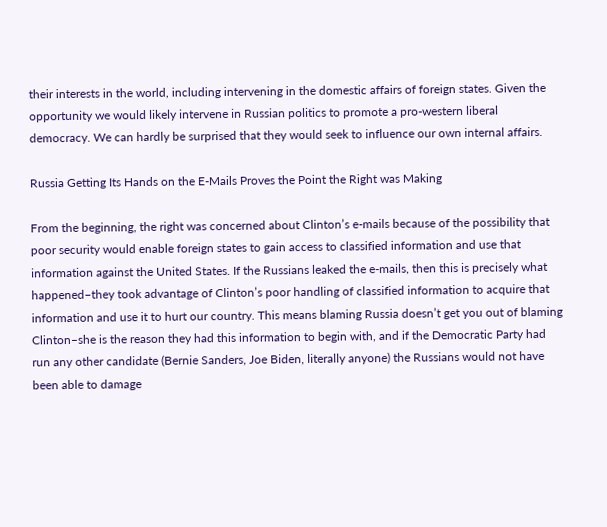their interests in the world, including intervening in the domestic affairs of foreign states. Given the opportunity we would likely intervene in Russian politics to promote a pro-western liberal democracy. We can hardly be surprised that they would seek to influence our own internal affairs.

Russia Getting Its Hands on the E-Mails Proves the Point the Right was Making

From the beginning, the right was concerned about Clinton’s e-mails because of the possibility that poor security would enable foreign states to gain access to classified information and use that information against the United States. If the Russians leaked the e-mails, then this is precisely what happened–they took advantage of Clinton’s poor handling of classified information to acquire that information and use it to hurt our country. This means blaming Russia doesn’t get you out of blaming Clinton–she is the reason they had this information to begin with, and if the Democratic Party had run any other candidate (Bernie Sanders, Joe Biden, literally anyone) the Russians would not have been able to damage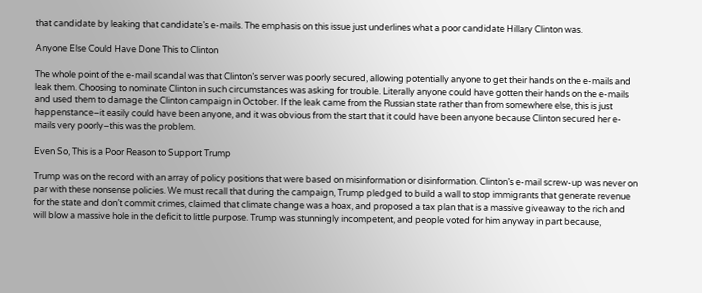that candidate by leaking that candidate’s e-mails. The emphasis on this issue just underlines what a poor candidate Hillary Clinton was.

Anyone Else Could Have Done This to Clinton

The whole point of the e-mail scandal was that Clinton’s server was poorly secured, allowing potentially anyone to get their hands on the e-mails and leak them. Choosing to nominate Clinton in such circumstances was asking for trouble. Literally anyone could have gotten their hands on the e-mails and used them to damage the Clinton campaign in October. If the leak came from the Russian state rather than from somewhere else, this is just happenstance–it easily could have been anyone, and it was obvious from the start that it could have been anyone because Clinton secured her e-mails very poorly–this was the problem.

Even So, This is a Poor Reason to Support Trump

Trump was on the record with an array of policy positions that were based on misinformation or disinformation. Clinton’s e-mail screw-up was never on par with these nonsense policies. We must recall that during the campaign, Trump pledged to build a wall to stop immigrants that generate revenue for the state and don’t commit crimes, claimed that climate change was a hoax, and proposed a tax plan that is a massive giveaway to the rich and will blow a massive hole in the deficit to little purpose. Trump was stunningly incompetent, and people voted for him anyway in part because,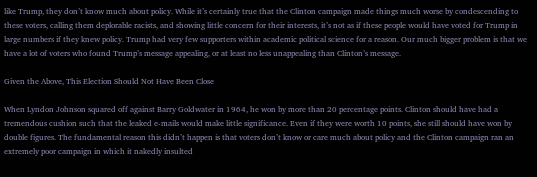like Trump, they don’t know much about policy. While it’s certainly true that the Clinton campaign made things much worse by condescending to these voters, calling them deplorable racists, and showing little concern for their interests, it’s not as if these people would have voted for Trump in large numbers if they knew policy. Trump had very few supporters within academic political science for a reason. Our much bigger problem is that we have a lot of voters who found Trump’s message appealing, or at least no less unappealing than Clinton’s message.

Given the Above, This Election Should Not Have Been Close

When Lyndon Johnson squared off against Barry Goldwater in 1964, he won by more than 20 percentage points. Clinton should have had a tremendous cushion such that the leaked e-mails would make little significance. Even if they were worth 10 points, she still should have won by double figures. The fundamental reason this didn’t happen is that voters don’t know or care much about policy and the Clinton campaign ran an extremely poor campaign in which it nakedly insulted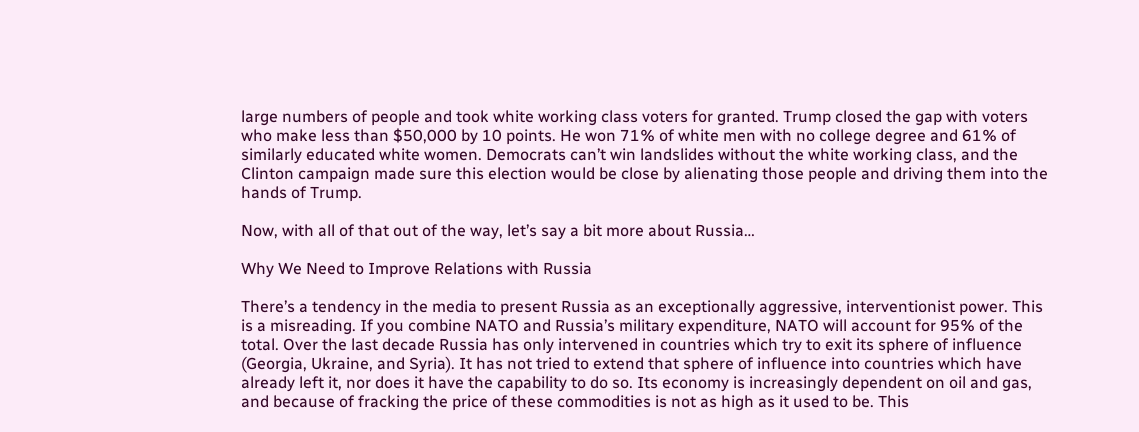large numbers of people and took white working class voters for granted. Trump closed the gap with voters who make less than $50,000 by 10 points. He won 71% of white men with no college degree and 61% of similarly educated white women. Democrats can’t win landslides without the white working class, and the Clinton campaign made sure this election would be close by alienating those people and driving them into the hands of Trump.

Now, with all of that out of the way, let’s say a bit more about Russia…

Why We Need to Improve Relations with Russia

There’s a tendency in the media to present Russia as an exceptionally aggressive, interventionist power. This is a misreading. If you combine NATO and Russia’s military expenditure, NATO will account for 95% of the total. Over the last decade Russia has only intervened in countries which try to exit its sphere of influence (Georgia, Ukraine, and Syria). It has not tried to extend that sphere of influence into countries which have already left it, nor does it have the capability to do so. Its economy is increasingly dependent on oil and gas, and because of fracking the price of these commodities is not as high as it used to be. This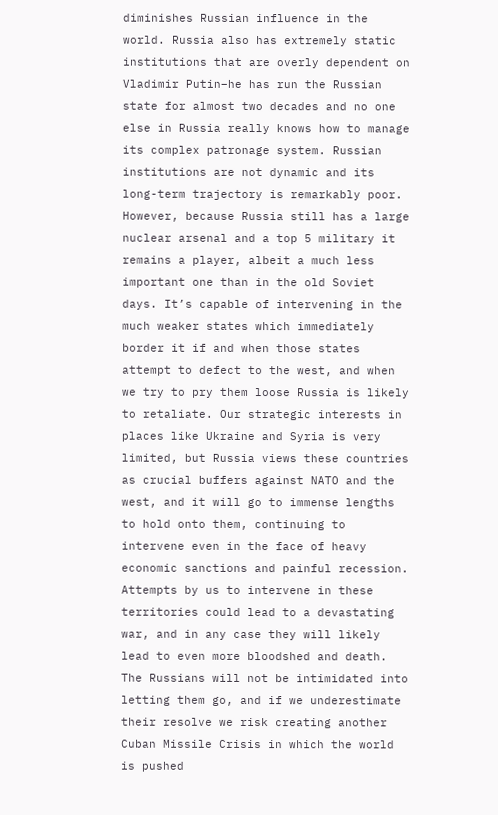diminishes Russian influence in the world. Russia also has extremely static institutions that are overly dependent on Vladimir Putin–he has run the Russian state for almost two decades and no one else in Russia really knows how to manage its complex patronage system. Russian institutions are not dynamic and its long-term trajectory is remarkably poor. However, because Russia still has a large nuclear arsenal and a top 5 military it remains a player, albeit a much less important one than in the old Soviet days. It’s capable of intervening in the much weaker states which immediately border it if and when those states attempt to defect to the west, and when we try to pry them loose Russia is likely to retaliate. Our strategic interests in places like Ukraine and Syria is very limited, but Russia views these countries as crucial buffers against NATO and the west, and it will go to immense lengths to hold onto them, continuing to intervene even in the face of heavy economic sanctions and painful recession. Attempts by us to intervene in these territories could lead to a devastating war, and in any case they will likely lead to even more bloodshed and death. The Russians will not be intimidated into letting them go, and if we underestimate their resolve we risk creating another Cuban Missile Crisis in which the world is pushed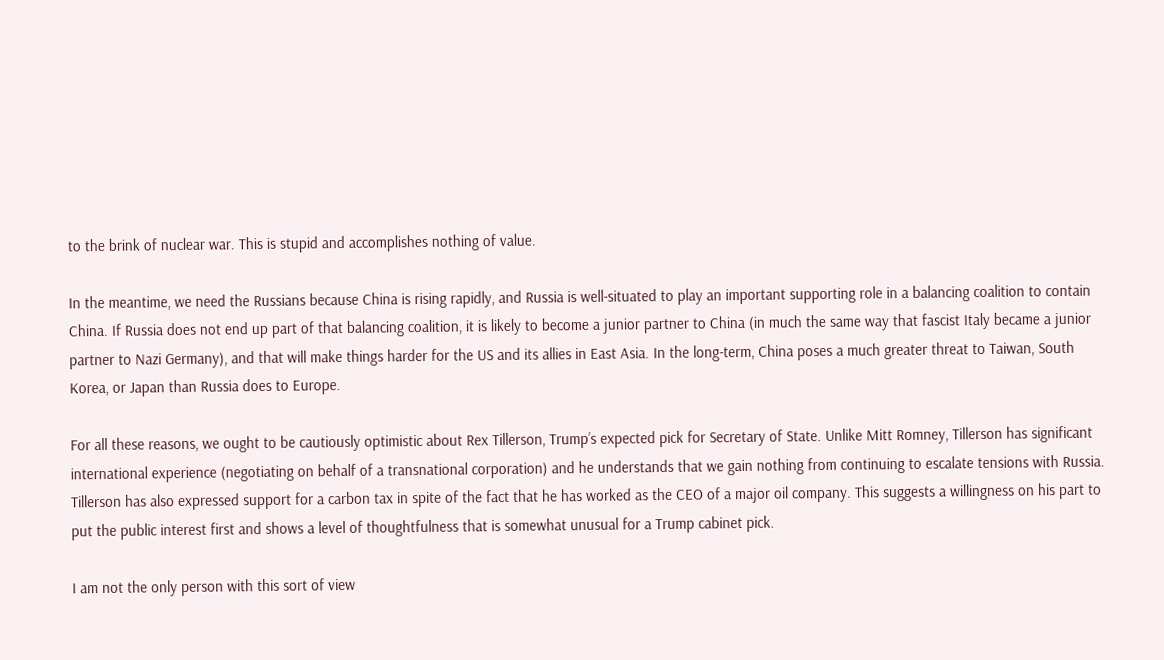to the brink of nuclear war. This is stupid and accomplishes nothing of value.

In the meantime, we need the Russians because China is rising rapidly, and Russia is well-situated to play an important supporting role in a balancing coalition to contain China. If Russia does not end up part of that balancing coalition, it is likely to become a junior partner to China (in much the same way that fascist Italy became a junior partner to Nazi Germany), and that will make things harder for the US and its allies in East Asia. In the long-term, China poses a much greater threat to Taiwan, South Korea, or Japan than Russia does to Europe.

For all these reasons, we ought to be cautiously optimistic about Rex Tillerson, Trump’s expected pick for Secretary of State. Unlike Mitt Romney, Tillerson has significant international experience (negotiating on behalf of a transnational corporation) and he understands that we gain nothing from continuing to escalate tensions with Russia. Tillerson has also expressed support for a carbon tax in spite of the fact that he has worked as the CEO of a major oil company. This suggests a willingness on his part to put the public interest first and shows a level of thoughtfulness that is somewhat unusual for a Trump cabinet pick.

I am not the only person with this sort of view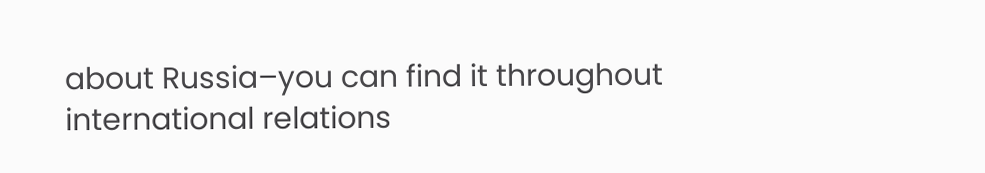about Russia–you can find it throughout international relations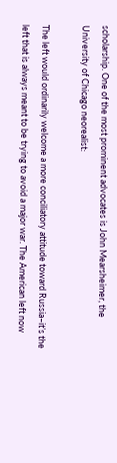scholarship. One of the most prominent advocates is John Mearsheimer, the University of Chicago neorealist:

The left would ordinarily welcome a more conciliatory attitude toward Russia–it’s the left that is always meant to be trying to avoid a major war. The American left now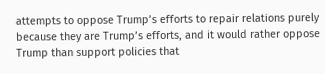attempts to oppose Trump’s efforts to repair relations purely because they are Trump’s efforts, and it would rather oppose Trump than support policies that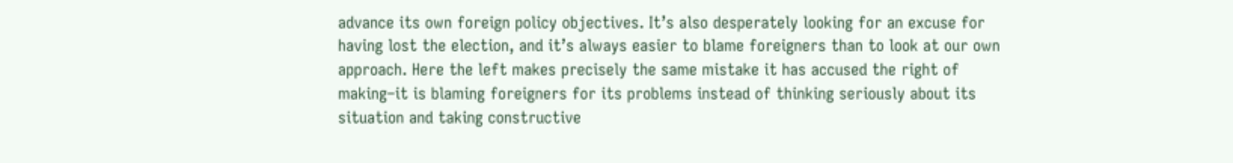advance its own foreign policy objectives. It’s also desperately looking for an excuse for having lost the election, and it’s always easier to blame foreigners than to look at our own approach. Here the left makes precisely the same mistake it has accused the right of making–it is blaming foreigners for its problems instead of thinking seriously about its situation and taking constructive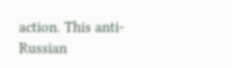action. This anti-Russian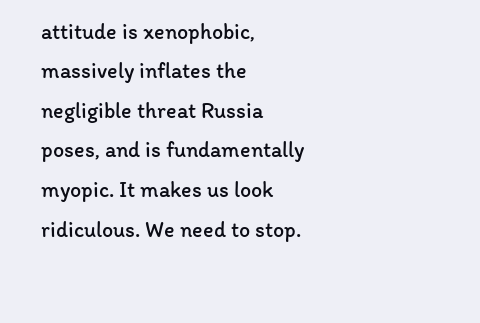attitude is xenophobic, massively inflates the negligible threat Russia poses, and is fundamentally myopic. It makes us look ridiculous. We need to stop.